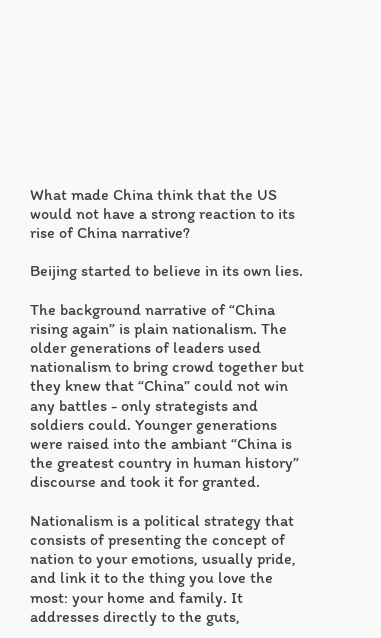What made China think that the US would not have a strong reaction to its rise of China narrative?

Beijing started to believe in its own lies.

The background narrative of “China rising again” is plain nationalism. The older generations of leaders used nationalism to bring crowd together but they knew that “China” could not win any battles - only strategists and soldiers could. Younger generations were raised into the ambiant “China is the greatest country in human history” discourse and took it for granted.

Nationalism is a political strategy that consists of presenting the concept of nation to your emotions, usually pride, and link it to the thing you love the most: your home and family. It addresses directly to the guts,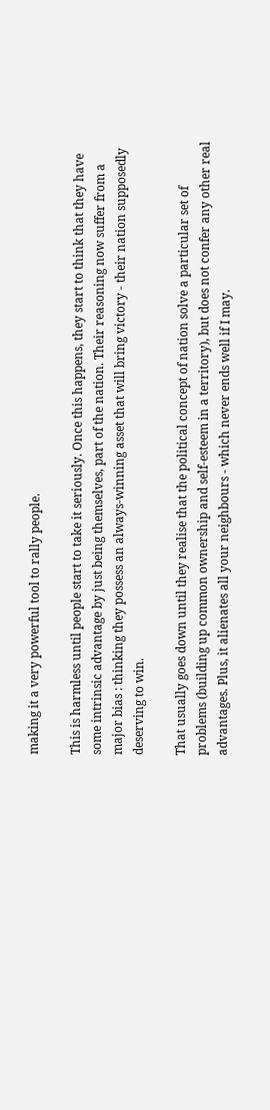making it a very powerful tool to rally people.

This is harmless until people start to take it seriously. Once this happens, they start to think that they have some intrinsic advantage by just being themselves, part of the nation. Their reasoning now suffer from a major bias : thinking they possess an always-winning asset that will bring victory - their nation supposedly deserving to win.

That usually goes down until they realise that the political concept of nation solve a particular set of problems (building up common ownership and self-esteem in a territory), but does not confer any other real advantages. Plus, it alienates all your neighbours - which never ends well if I may.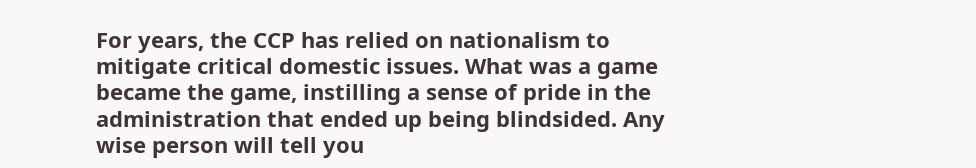For years, the CCP has relied on nationalism to mitigate critical domestic issues. What was a game became the game, instilling a sense of pride in the administration that ended up being blindsided. Any wise person will tell you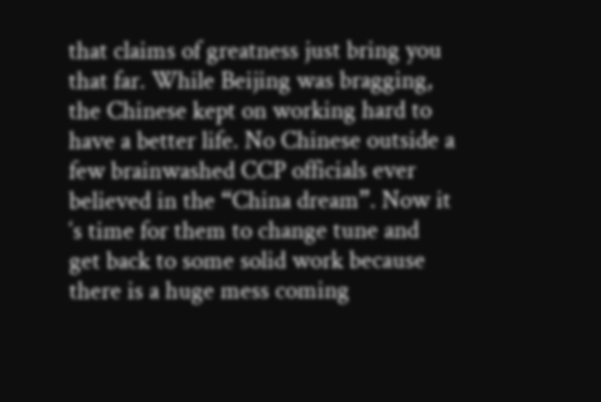that claims of greatness just bring you that far. While Beijing was bragging, the Chinese kept on working hard to have a better life. No Chinese outside a few brainwashed CCP officials ever believed in the “China dream”. Now it ‘s time for them to change tune and get back to some solid work because there is a huge mess coming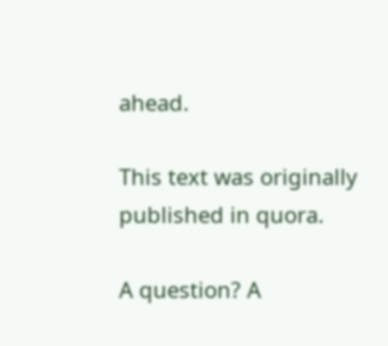ahead.

This text was originally published in quora.

A question? A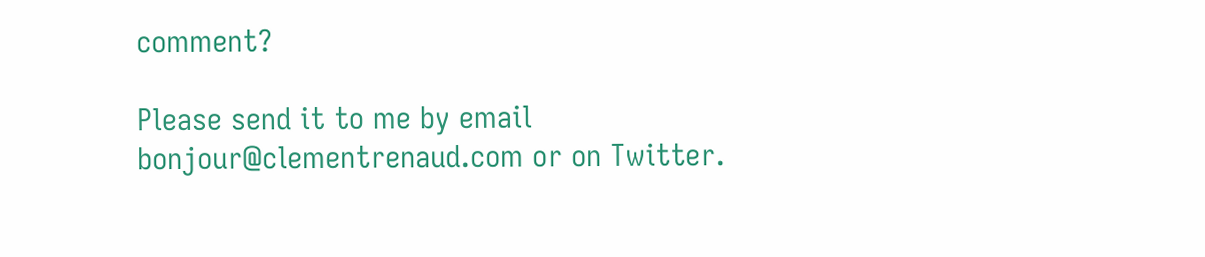comment?

Please send it to me by email bonjour@clementrenaud.com or on Twitter.